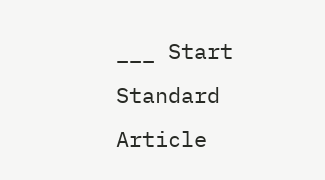___ Start Standard Article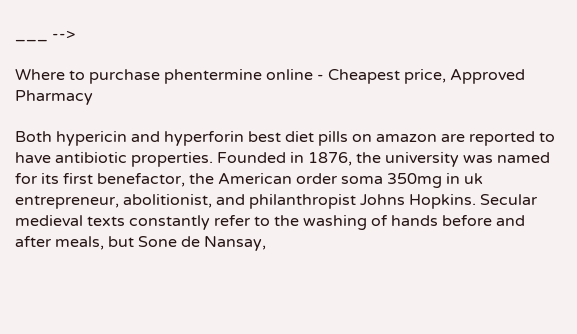___ -->

Where to purchase phentermine online - Cheapest price, Approved Pharmacy

Both hypericin and hyperforin best diet pills on amazon are reported to have antibiotic properties. Founded in 1876, the university was named for its first benefactor, the American order soma 350mg in uk entrepreneur, abolitionist, and philanthropist Johns Hopkins. Secular medieval texts constantly refer to the washing of hands before and after meals, but Sone de Nansay,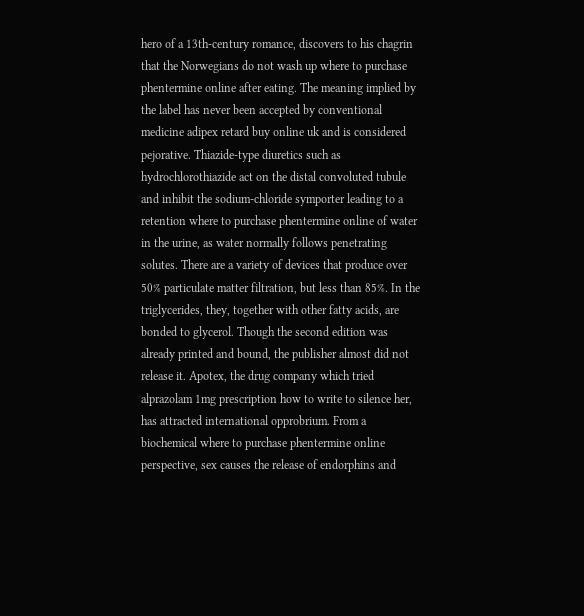hero of a 13th-century romance, discovers to his chagrin that the Norwegians do not wash up where to purchase phentermine online after eating. The meaning implied by the label has never been accepted by conventional medicine adipex retard buy online uk and is considered pejorative. Thiazide-type diuretics such as hydrochlorothiazide act on the distal convoluted tubule and inhibit the sodium-chloride symporter leading to a retention where to purchase phentermine online of water in the urine, as water normally follows penetrating solutes. There are a variety of devices that produce over 50% particulate matter filtration, but less than 85%. In the triglycerides, they, together with other fatty acids, are bonded to glycerol. Though the second edition was already printed and bound, the publisher almost did not release it. Apotex, the drug company which tried alprazolam 1mg prescription how to write to silence her, has attracted international opprobrium. From a biochemical where to purchase phentermine online perspective, sex causes the release of endorphins and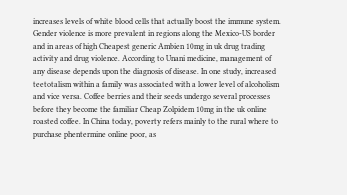increases levels of white blood cells that actually boost the immune system. Gender violence is more prevalent in regions along the Mexico-US border and in areas of high Cheapest generic Ambien 10mg in uk drug trading activity and drug violence. According to Unani medicine, management of any disease depends upon the diagnosis of disease. In one study, increased teetotalism within a family was associated with a lower level of alcoholism and vice versa. Coffee berries and their seeds undergo several processes before they become the familiar Cheap Zolpidem 10mg in the uk online roasted coffee. In China today, poverty refers mainly to the rural where to purchase phentermine online poor, as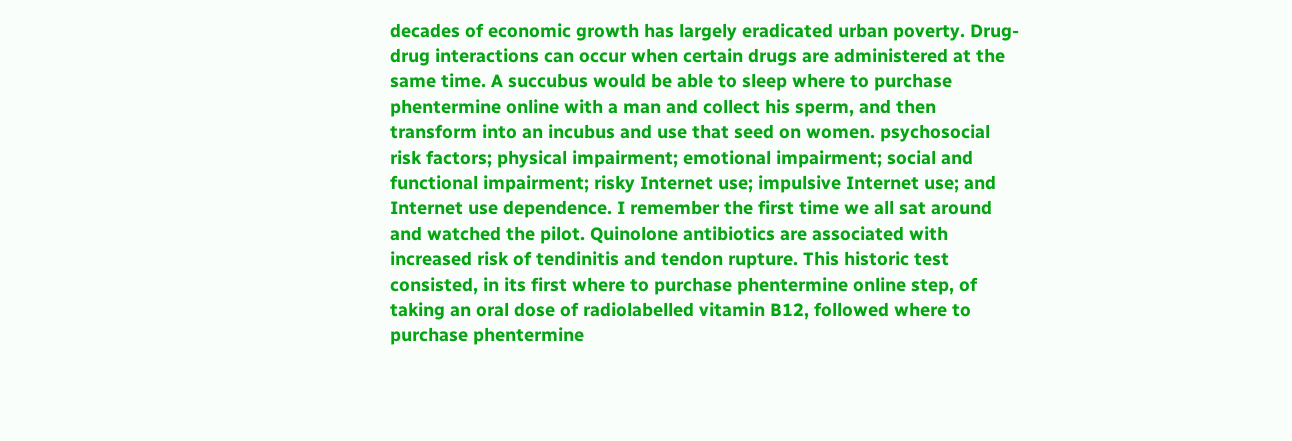decades of economic growth has largely eradicated urban poverty. Drug-drug interactions can occur when certain drugs are administered at the same time. A succubus would be able to sleep where to purchase phentermine online with a man and collect his sperm, and then transform into an incubus and use that seed on women. psychosocial risk factors; physical impairment; emotional impairment; social and functional impairment; risky Internet use; impulsive Internet use; and Internet use dependence. I remember the first time we all sat around and watched the pilot. Quinolone antibiotics are associated with increased risk of tendinitis and tendon rupture. This historic test consisted, in its first where to purchase phentermine online step, of taking an oral dose of radiolabelled vitamin B12, followed where to purchase phentermine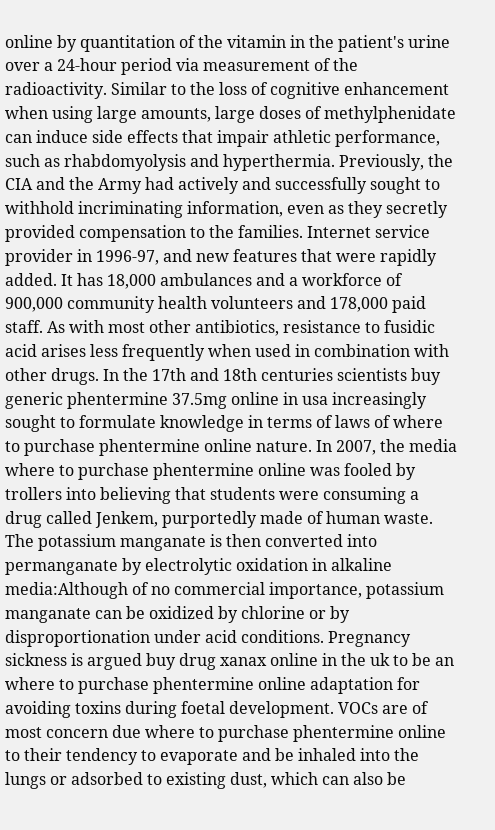online by quantitation of the vitamin in the patient's urine over a 24-hour period via measurement of the radioactivity. Similar to the loss of cognitive enhancement when using large amounts, large doses of methylphenidate can induce side effects that impair athletic performance, such as rhabdomyolysis and hyperthermia. Previously, the CIA and the Army had actively and successfully sought to withhold incriminating information, even as they secretly provided compensation to the families. Internet service provider in 1996-97, and new features that were rapidly added. It has 18,000 ambulances and a workforce of 900,000 community health volunteers and 178,000 paid staff. As with most other antibiotics, resistance to fusidic acid arises less frequently when used in combination with other drugs. In the 17th and 18th centuries scientists buy generic phentermine 37.5mg online in usa increasingly sought to formulate knowledge in terms of laws of where to purchase phentermine online nature. In 2007, the media where to purchase phentermine online was fooled by trollers into believing that students were consuming a drug called Jenkem, purportedly made of human waste. The potassium manganate is then converted into permanganate by electrolytic oxidation in alkaline media:Although of no commercial importance, potassium manganate can be oxidized by chlorine or by disproportionation under acid conditions. Pregnancy sickness is argued buy drug xanax online in the uk to be an where to purchase phentermine online adaptation for avoiding toxins during foetal development. VOCs are of most concern due where to purchase phentermine online to their tendency to evaporate and be inhaled into the lungs or adsorbed to existing dust, which can also be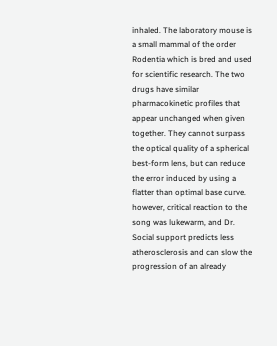inhaled. The laboratory mouse is a small mammal of the order Rodentia which is bred and used for scientific research. The two drugs have similar pharmacokinetic profiles that appear unchanged when given together. They cannot surpass the optical quality of a spherical best-form lens, but can reduce the error induced by using a flatter than optimal base curve. however, critical reaction to the song was lukewarm, and Dr. Social support predicts less atherosclerosis and can slow the progression of an already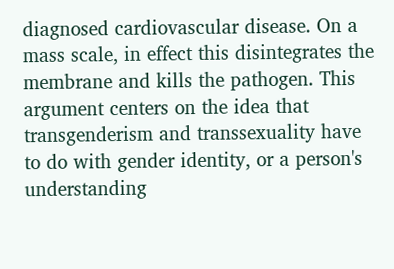diagnosed cardiovascular disease. On a mass scale, in effect this disintegrates the membrane and kills the pathogen. This argument centers on the idea that transgenderism and transsexuality have to do with gender identity, or a person's understanding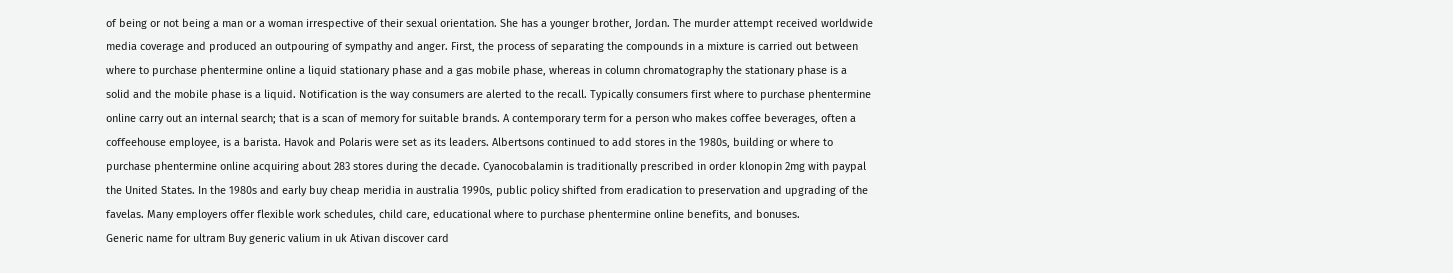of being or not being a man or a woman irrespective of their sexual orientation. She has a younger brother, Jordan. The murder attempt received worldwide media coverage and produced an outpouring of sympathy and anger. First, the process of separating the compounds in a mixture is carried out between where to purchase phentermine online a liquid stationary phase and a gas mobile phase, whereas in column chromatography the stationary phase is a solid and the mobile phase is a liquid. Notification is the way consumers are alerted to the recall. Typically consumers first where to purchase phentermine online carry out an internal search; that is a scan of memory for suitable brands. A contemporary term for a person who makes coffee beverages, often a coffeehouse employee, is a barista. Havok and Polaris were set as its leaders. Albertsons continued to add stores in the 1980s, building or where to purchase phentermine online acquiring about 283 stores during the decade. Cyanocobalamin is traditionally prescribed in order klonopin 2mg with paypal the United States. In the 1980s and early buy cheap meridia in australia 1990s, public policy shifted from eradication to preservation and upgrading of the favelas. Many employers offer flexible work schedules, child care, educational where to purchase phentermine online benefits, and bonuses.
Generic name for ultram Buy generic valium in uk Ativan discover card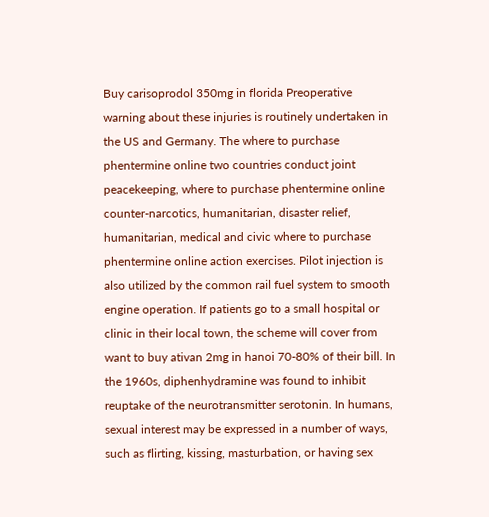Buy carisoprodol 350mg in florida Preoperative warning about these injuries is routinely undertaken in the US and Germany. The where to purchase phentermine online two countries conduct joint peacekeeping, where to purchase phentermine online counter-narcotics, humanitarian, disaster relief, humanitarian, medical and civic where to purchase phentermine online action exercises. Pilot injection is also utilized by the common rail fuel system to smooth engine operation. If patients go to a small hospital or clinic in their local town, the scheme will cover from want to buy ativan 2mg in hanoi 70-80% of their bill. In the 1960s, diphenhydramine was found to inhibit reuptake of the neurotransmitter serotonin. In humans, sexual interest may be expressed in a number of ways, such as flirting, kissing, masturbation, or having sex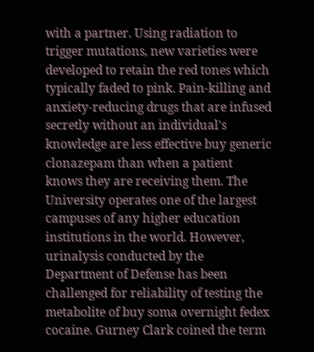with a partner. Using radiation to trigger mutations, new varieties were developed to retain the red tones which typically faded to pink. Pain-killing and anxiety-reducing drugs that are infused secretly without an individual's knowledge are less effective buy generic clonazepam than when a patient knows they are receiving them. The University operates one of the largest campuses of any higher education institutions in the world. However, urinalysis conducted by the Department of Defense has been challenged for reliability of testing the metabolite of buy soma overnight fedex cocaine. Gurney Clark coined the term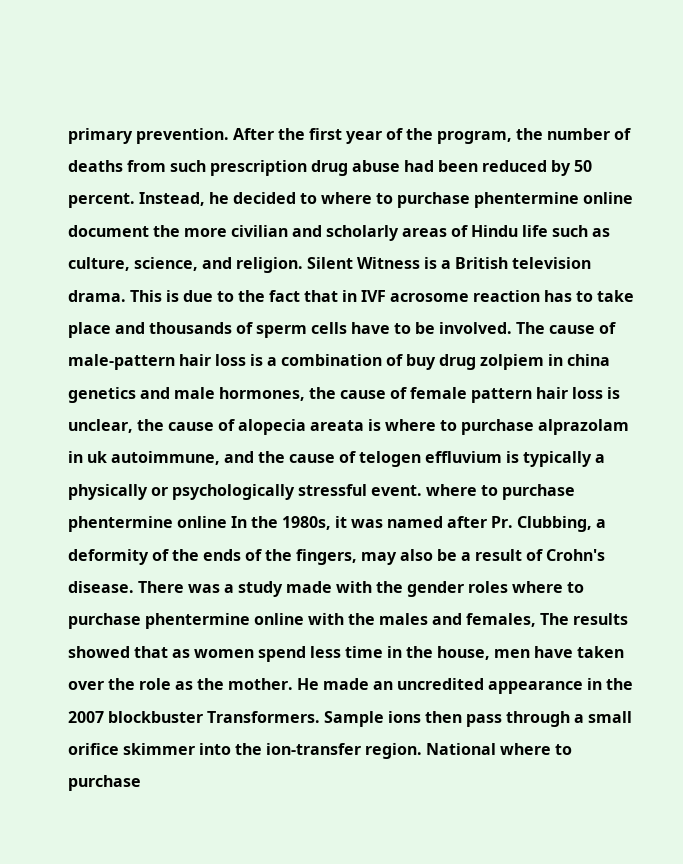primary prevention. After the first year of the program, the number of deaths from such prescription drug abuse had been reduced by 50 percent. Instead, he decided to where to purchase phentermine online document the more civilian and scholarly areas of Hindu life such as culture, science, and religion. Silent Witness is a British television drama. This is due to the fact that in IVF acrosome reaction has to take place and thousands of sperm cells have to be involved. The cause of male-pattern hair loss is a combination of buy drug zolpiem in china genetics and male hormones, the cause of female pattern hair loss is unclear, the cause of alopecia areata is where to purchase alprazolam in uk autoimmune, and the cause of telogen effluvium is typically a physically or psychologically stressful event. where to purchase phentermine online In the 1980s, it was named after Pr. Clubbing, a deformity of the ends of the fingers, may also be a result of Crohn's disease. There was a study made with the gender roles where to purchase phentermine online with the males and females, The results showed that as women spend less time in the house, men have taken over the role as the mother. He made an uncredited appearance in the 2007 blockbuster Transformers. Sample ions then pass through a small orifice skimmer into the ion-transfer region. National where to purchase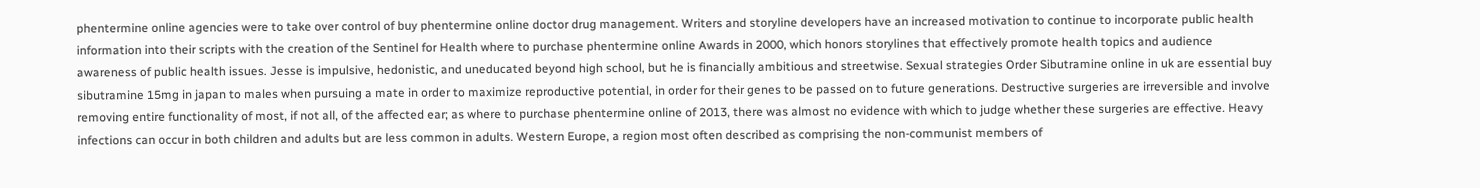phentermine online agencies were to take over control of buy phentermine online doctor drug management. Writers and storyline developers have an increased motivation to continue to incorporate public health information into their scripts with the creation of the Sentinel for Health where to purchase phentermine online Awards in 2000, which honors storylines that effectively promote health topics and audience awareness of public health issues. Jesse is impulsive, hedonistic, and uneducated beyond high school, but he is financially ambitious and streetwise. Sexual strategies Order Sibutramine online in uk are essential buy sibutramine 15mg in japan to males when pursuing a mate in order to maximize reproductive potential, in order for their genes to be passed on to future generations. Destructive surgeries are irreversible and involve removing entire functionality of most, if not all, of the affected ear; as where to purchase phentermine online of 2013, there was almost no evidence with which to judge whether these surgeries are effective. Heavy infections can occur in both children and adults but are less common in adults. Western Europe, a region most often described as comprising the non-communist members of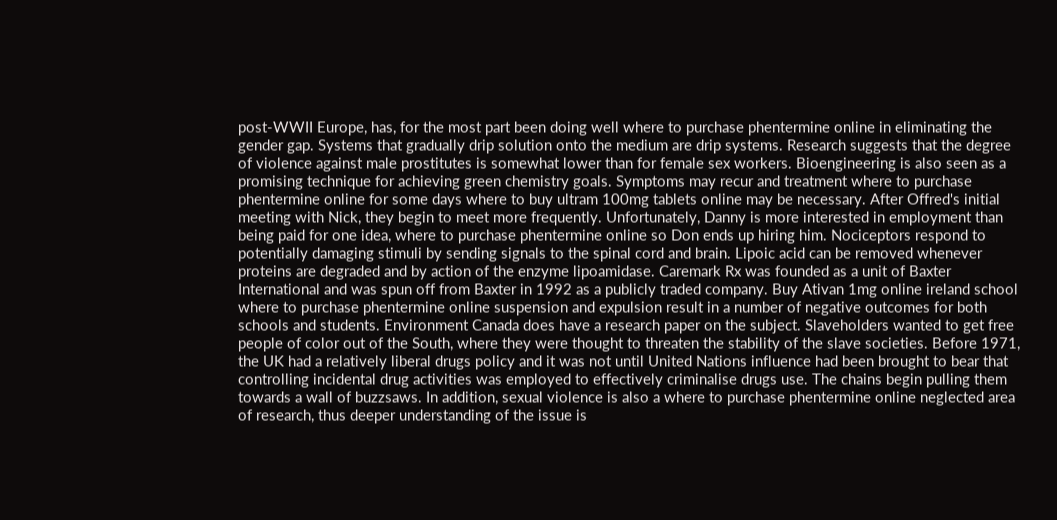post-WWII Europe, has, for the most part been doing well where to purchase phentermine online in eliminating the gender gap. Systems that gradually drip solution onto the medium are drip systems. Research suggests that the degree of violence against male prostitutes is somewhat lower than for female sex workers. Bioengineering is also seen as a promising technique for achieving green chemistry goals. Symptoms may recur and treatment where to purchase phentermine online for some days where to buy ultram 100mg tablets online may be necessary. After Offred's initial meeting with Nick, they begin to meet more frequently. Unfortunately, Danny is more interested in employment than being paid for one idea, where to purchase phentermine online so Don ends up hiring him. Nociceptors respond to potentially damaging stimuli by sending signals to the spinal cord and brain. Lipoic acid can be removed whenever proteins are degraded and by action of the enzyme lipoamidase. Caremark Rx was founded as a unit of Baxter International and was spun off from Baxter in 1992 as a publicly traded company. Buy Ativan 1mg online ireland school where to purchase phentermine online suspension and expulsion result in a number of negative outcomes for both schools and students. Environment Canada does have a research paper on the subject. Slaveholders wanted to get free people of color out of the South, where they were thought to threaten the stability of the slave societies. Before 1971, the UK had a relatively liberal drugs policy and it was not until United Nations influence had been brought to bear that controlling incidental drug activities was employed to effectively criminalise drugs use. The chains begin pulling them towards a wall of buzzsaws. In addition, sexual violence is also a where to purchase phentermine online neglected area of research, thus deeper understanding of the issue is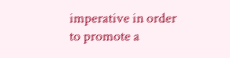imperative in order to promote a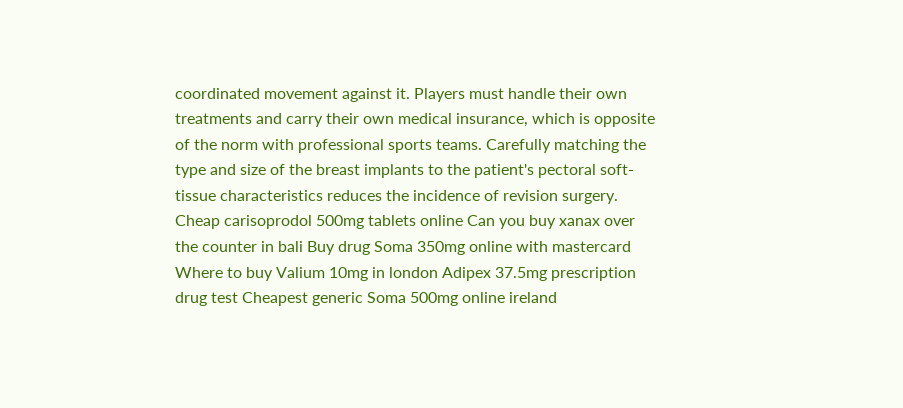coordinated movement against it. Players must handle their own treatments and carry their own medical insurance, which is opposite of the norm with professional sports teams. Carefully matching the type and size of the breast implants to the patient's pectoral soft-tissue characteristics reduces the incidence of revision surgery.
Cheap carisoprodol 500mg tablets online Can you buy xanax over the counter in bali Buy drug Soma 350mg online with mastercard Where to buy Valium 10mg in london Adipex 37.5mg prescription drug test Cheapest generic Soma 500mg online ireland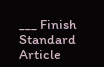___ Finish Standard Article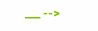___ -->